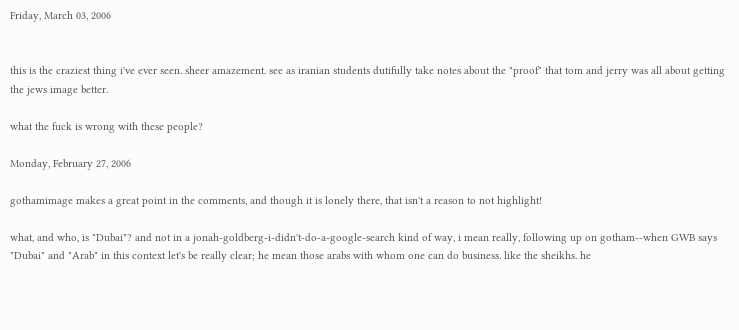Friday, March 03, 2006


this is the craziest thing i've ever seen. sheer amazement. see as iranian students dutifully take notes about the "proof" that tom and jerry was all about getting the jews image better.

what the fuck is wrong with these people?

Monday, February 27, 2006

gothamimage makes a great point in the comments, and though it is lonely there, that isn't a reason to not highlight!

what, and who, is "Dubai"? and not in a jonah-goldberg-i-didn't-do-a-google-search kind of way, i mean really, following up on gotham--when GWB says "Dubai" and "Arab" in this context let's be really clear; he mean those arabs with whom one can do business. like the sheikhs. he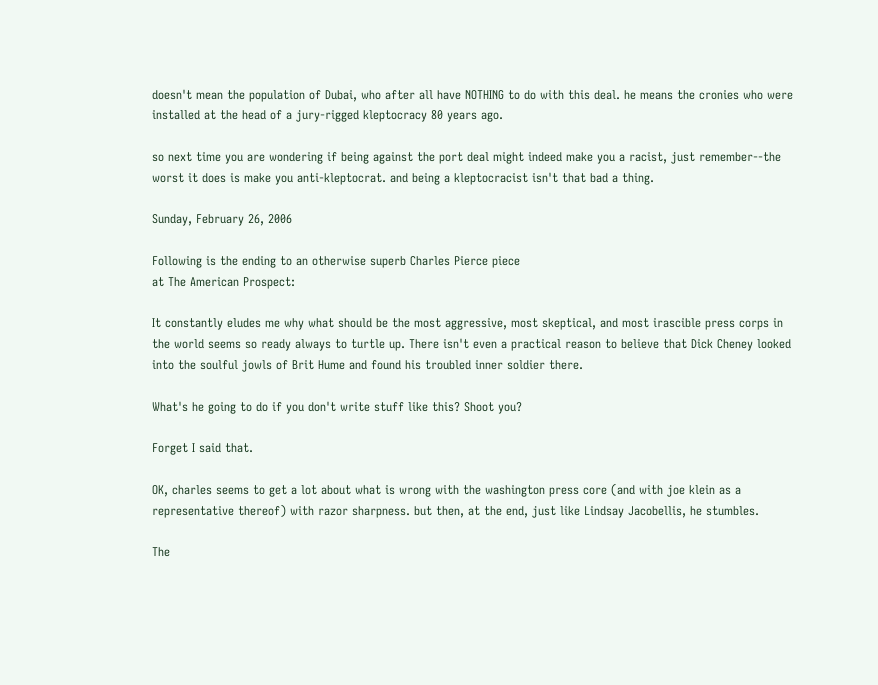doesn't mean the population of Dubai, who after all have NOTHING to do with this deal. he means the cronies who were installed at the head of a jury-rigged kleptocracy 80 years ago.

so next time you are wondering if being against the port deal might indeed make you a racist, just remember--the worst it does is make you anti-kleptocrat. and being a kleptocracist isn't that bad a thing.

Sunday, February 26, 2006

Following is the ending to an otherwise superb Charles Pierce piece
at The American Prospect:

It constantly eludes me why what should be the most aggressive, most skeptical, and most irascible press corps in the world seems so ready always to turtle up. There isn't even a practical reason to believe that Dick Cheney looked into the soulful jowls of Brit Hume and found his troubled inner soldier there.

What's he going to do if you don't write stuff like this? Shoot you?

Forget I said that.

OK, charles seems to get a lot about what is wrong with the washington press core (and with joe klein as a representative thereof) with razor sharpness. but then, at the end, just like Lindsay Jacobellis, he stumbles.

The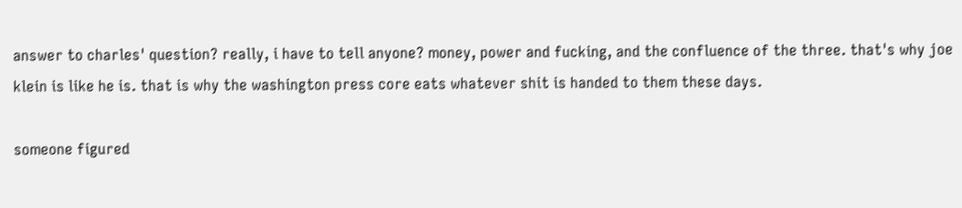answer to charles' question? really, i have to tell anyone? money, power and fucking, and the confluence of the three. that's why joe klein is like he is. that is why the washington press core eats whatever shit is handed to them these days.

someone figured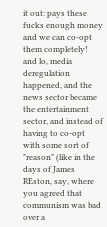it out: pays these fucks enough money and we can co-opt them completely! and lo, media deregulation happened, and the news sector became the entertainment sector, and instead of having to co-opt with some sort of "reason" (like in the days of James REston, say, where you agreed that communism was bad over a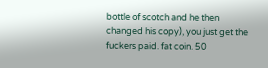bottle of scotch and he then changed his copy), you just get the fuckers paid. fat coin. 50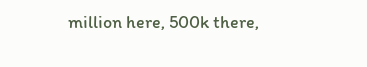million here, 500k there,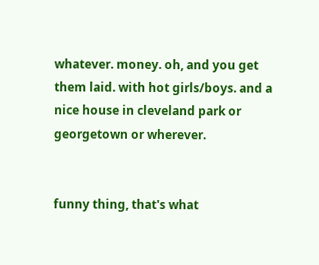whatever. money. oh, and you get them laid. with hot girls/boys. and a nice house in cleveland park or georgetown or wherever.


funny thing, that's what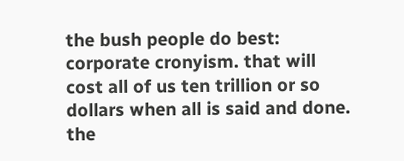the bush people do best: corporate cronyism. that will cost all of us ten trillion or so dollars when all is said and done. the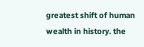greatest shift of human wealth in history. the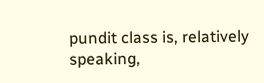pundit class is, relatively speaking,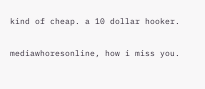kind of cheap. a 10 dollar hooker.

mediawhoresonline, how i miss you.